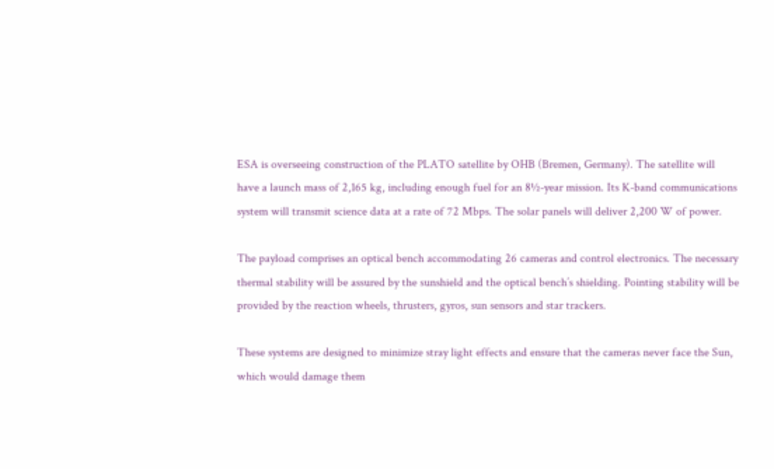ESA is overseeing construction of the PLATO satellite by OHB (Bremen, Germany). The satellite will have a launch mass of 2,165 kg, including enough fuel for an 8½-year mission. Its K-band communications system will transmit science data at a rate of 72 Mbps. The solar panels will deliver 2,200 W of power.

The payload comprises an optical bench accommodating 26 cameras and control electronics. The necessary thermal stability will be assured by the sunshield and the optical bench’s shielding. Pointing stability will be provided by the reaction wheels, thrusters, gyros, sun sensors and star trackers.

These systems are designed to minimize stray light effects and ensure that the cameras never face the Sun, which would damage them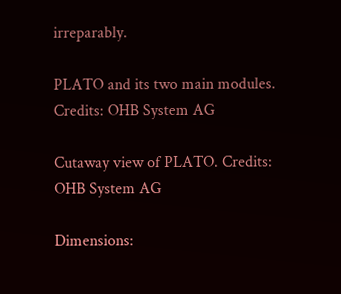irreparably.

PLATO and its two main modules. Credits: OHB System AG

Cutaway view of PLATO. Credits: OHB System AG

Dimensions: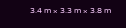3.4 m × 3.3 m × 3.8 m